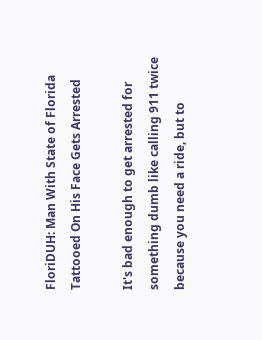FloriDUH: Man With State of Florida Tattooed On His Face Gets Arrested

It's bad enough to get arrested for something dumb like calling 911 twice because you need a ride, but to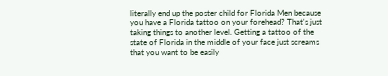literally end up the poster child for Florida Men because you have a Florida tattoo on your forehead? That's just taking things to another level. Getting a tattoo of the state of Florida in the middle of your face just screams that you want to be easily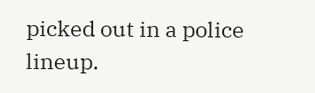picked out in a police lineup.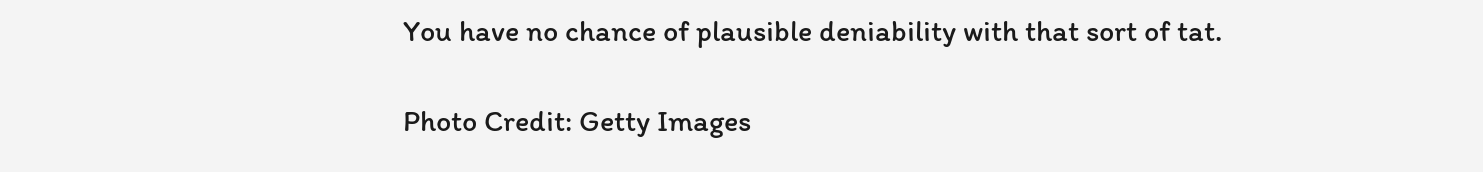You have no chance of plausible deniability with that sort of tat.

Photo Credit: Getty Images